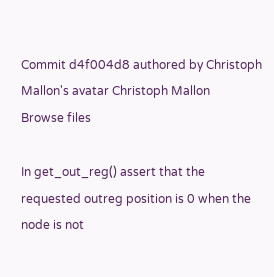Commit d4f004d8 authored by Christoph Mallon's avatar Christoph Mallon
Browse files

In get_out_reg() assert that the requested outreg position is 0 when the node is not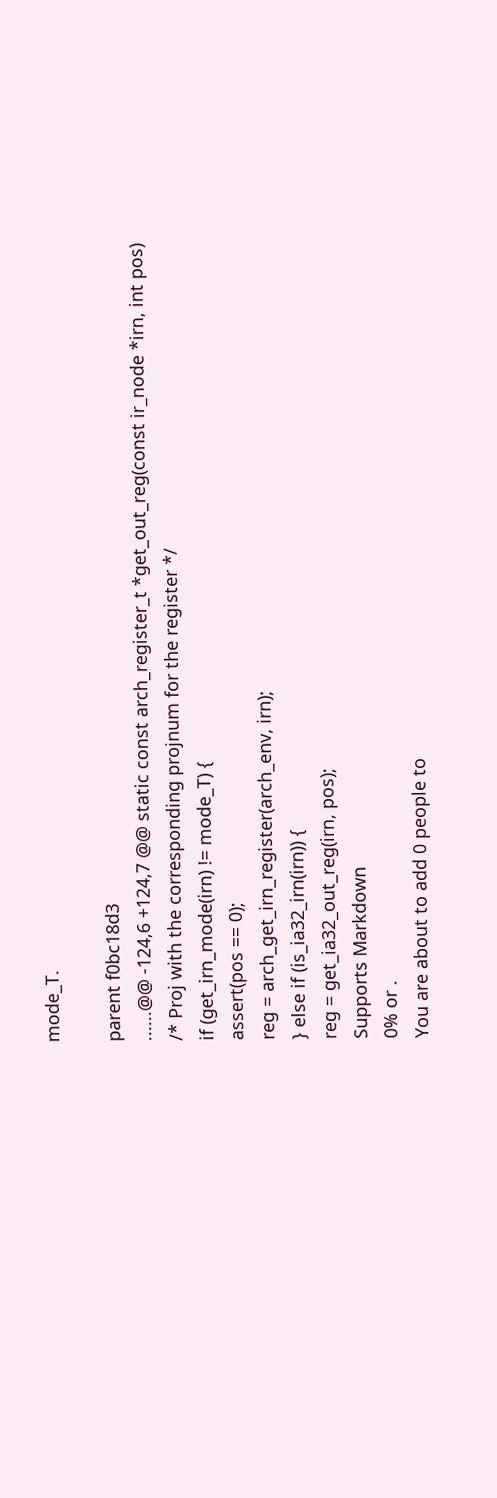mode_T.

parent f0bc18d3
......@@ -124,6 +124,7 @@ static const arch_register_t *get_out_reg(const ir_node *irn, int pos)
/* Proj with the corresponding projnum for the register */
if (get_irn_mode(irn) != mode_T) {
assert(pos == 0);
reg = arch_get_irn_register(arch_env, irn);
} else if (is_ia32_irn(irn)) {
reg = get_ia32_out_reg(irn, pos);
Supports Markdown
0% or .
You are about to add 0 people to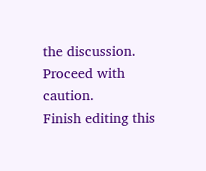the discussion. Proceed with caution.
Finish editing this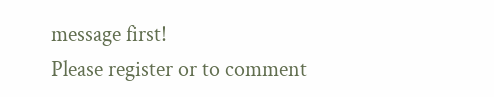message first!
Please register or to comment